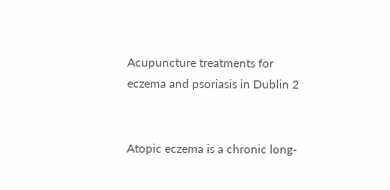Acupuncture treatments for eczema and psoriasis in Dublin 2


Atopic eczema is a chronic long-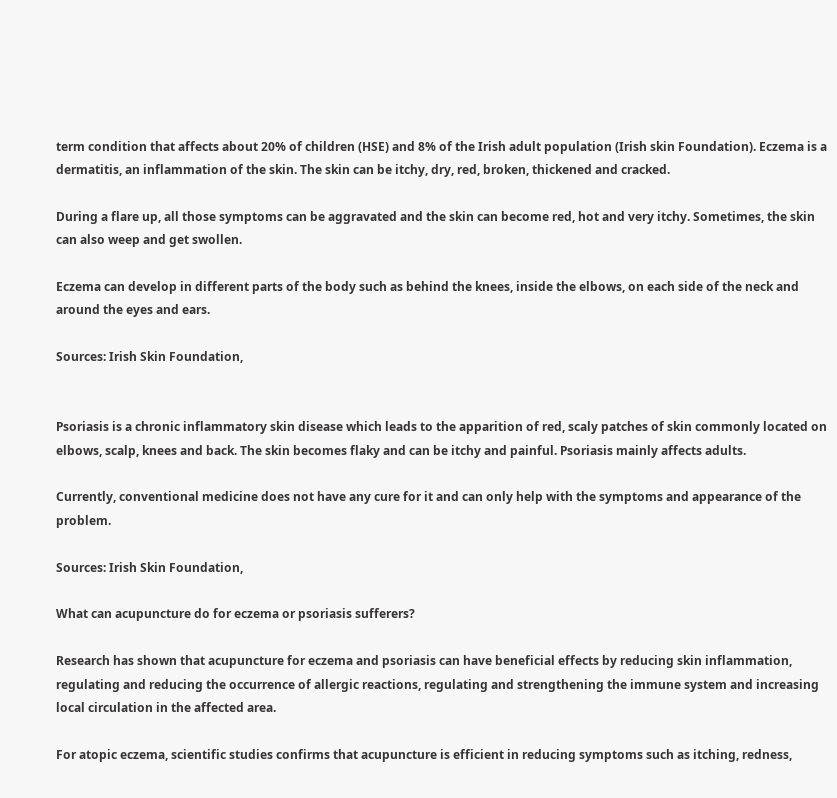term condition that affects about 20% of children (HSE) and 8% of the Irish adult population (Irish skin Foundation). Eczema is a dermatitis, an inflammation of the skin. The skin can be itchy, dry, red, broken, thickened and cracked.

During a flare up, all those symptoms can be aggravated and the skin can become red, hot and very itchy. Sometimes, the skin can also weep and get swollen.

Eczema can develop in different parts of the body such as behind the knees, inside the elbows, on each side of the neck and around the eyes and ears.

Sources: Irish Skin Foundation,


Psoriasis is a chronic inflammatory skin disease which leads to the apparition of red, scaly patches of skin commonly located on elbows, scalp, knees and back. The skin becomes flaky and can be itchy and painful. Psoriasis mainly affects adults.

Currently, conventional medicine does not have any cure for it and can only help with the symptoms and appearance of the problem.

Sources: Irish Skin Foundation,

What can acupuncture do for eczema or psoriasis sufferers?

Research has shown that acupuncture for eczema and psoriasis can have beneficial effects by reducing skin inflammation, regulating and reducing the occurrence of allergic reactions, regulating and strengthening the immune system and increasing local circulation in the affected area.

For atopic eczema, scientific studies confirms that acupuncture is efficient in reducing symptoms such as itching, redness,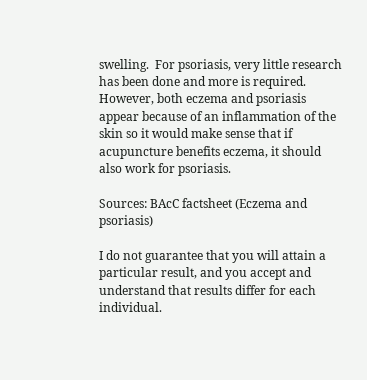swelling.  For psoriasis, very little research has been done and more is required. However, both eczema and psoriasis appear because of an inflammation of the skin so it would make sense that if acupuncture benefits eczema, it should also work for psoriasis.

Sources: BAcC factsheet (Eczema and psoriasis)

I do not guarantee that you will attain a particular result, and you accept and understand that results differ for each individual.